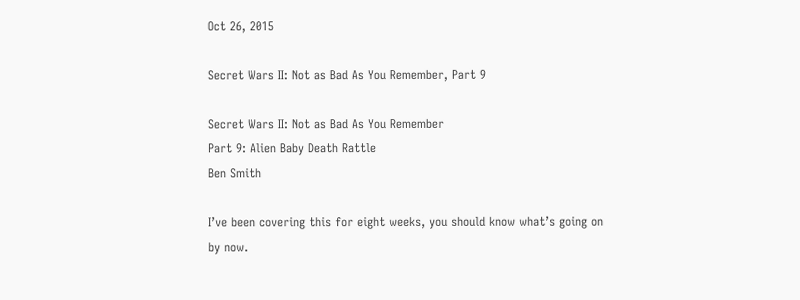Oct 26, 2015

Secret Wars II: Not as Bad As You Remember, Part 9

Secret Wars II: Not as Bad As You Remember
Part 9: Alien Baby Death Rattle
Ben Smith

I’ve been covering this for eight weeks, you should know what’s going on by now.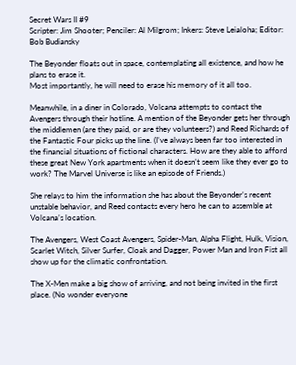Secret Wars II #9
Scripter: Jim Shooter; Penciler: Al Milgrom; Inkers: Steve Leialoha; Editor: Bob Budiansky

The Beyonder floats out in space, contemplating all existence, and how he plans to erase it.
Most importantly, he will need to erase his memory of it all too.

Meanwhile, in a diner in Colorado, Volcana attempts to contact the Avengers through their hotline. A mention of the Beyonder gets her through the middlemen (are they paid, or are they volunteers?) and Reed Richards of the Fantastic Four picks up the line. (I’ve always been far too interested in the financial situations of fictional characters. How are they able to afford these great New York apartments when it doesn’t seem like they ever go to work? The Marvel Universe is like an episode of Friends.)

She relays to him the information she has about the Beyonder’s recent unstable behavior, and Reed contacts every hero he can to assemble at Volcana’s location.

The Avengers, West Coast Avengers, Spider-Man, Alpha Flight, Hulk, Vision, Scarlet Witch, Silver Surfer, Cloak and Dagger, Power Man and Iron Fist all show up for the climatic confrontation.

The X-Men make a big show of arriving, and not being invited in the first place. (No wonder everyone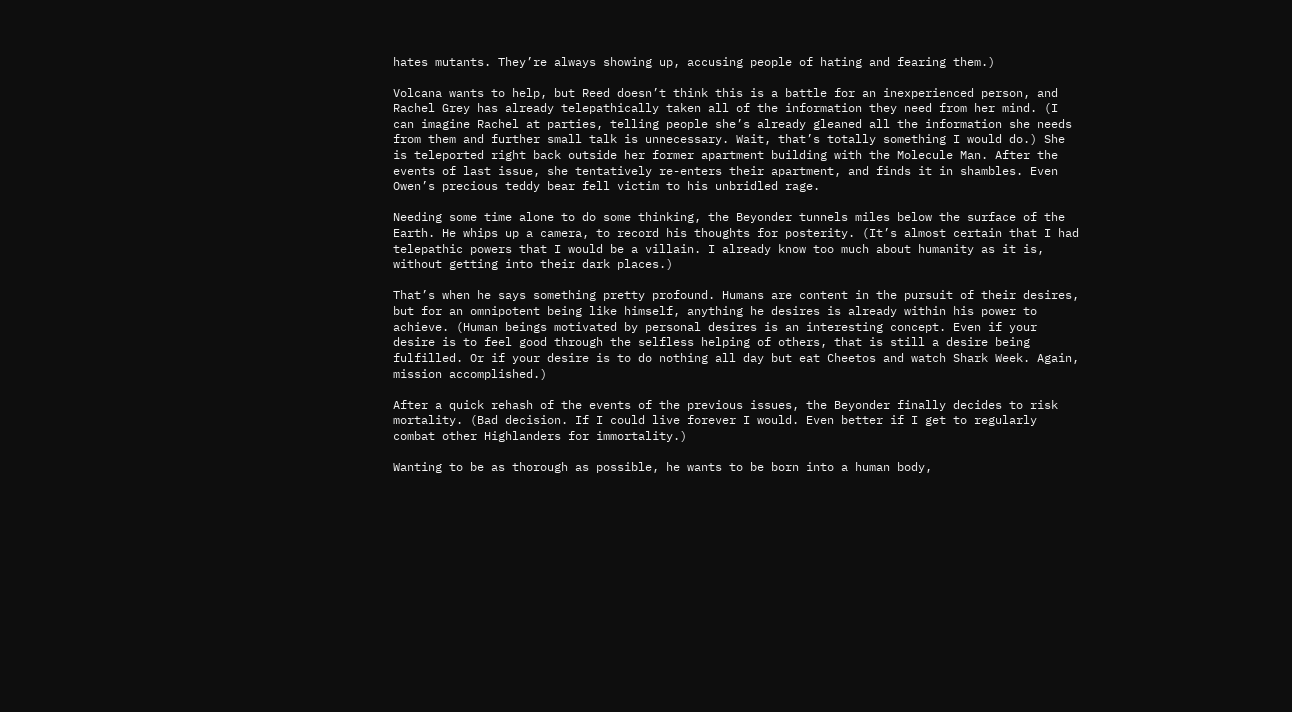hates mutants. They’re always showing up, accusing people of hating and fearing them.)

Volcana wants to help, but Reed doesn’t think this is a battle for an inexperienced person, and Rachel Grey has already telepathically taken all of the information they need from her mind. (I can imagine Rachel at parties, telling people she’s already gleaned all the information she needs from them and further small talk is unnecessary. Wait, that’s totally something I would do.) She is teleported right back outside her former apartment building with the Molecule Man. After the events of last issue, she tentatively re-enters their apartment, and finds it in shambles. Even Owen’s precious teddy bear fell victim to his unbridled rage.

Needing some time alone to do some thinking, the Beyonder tunnels miles below the surface of the Earth. He whips up a camera, to record his thoughts for posterity. (It’s almost certain that I had telepathic powers that I would be a villain. I already know too much about humanity as it is, without getting into their dark places.)

That’s when he says something pretty profound. Humans are content in the pursuit of their desires, but for an omnipotent being like himself, anything he desires is already within his power to achieve. (Human beings motivated by personal desires is an interesting concept. Even if your desire is to feel good through the selfless helping of others, that is still a desire being fulfilled. Or if your desire is to do nothing all day but eat Cheetos and watch Shark Week. Again, mission accomplished.)

After a quick rehash of the events of the previous issues, the Beyonder finally decides to risk mortality. (Bad decision. If I could live forever I would. Even better if I get to regularly combat other Highlanders for immortality.)

Wanting to be as thorough as possible, he wants to be born into a human body,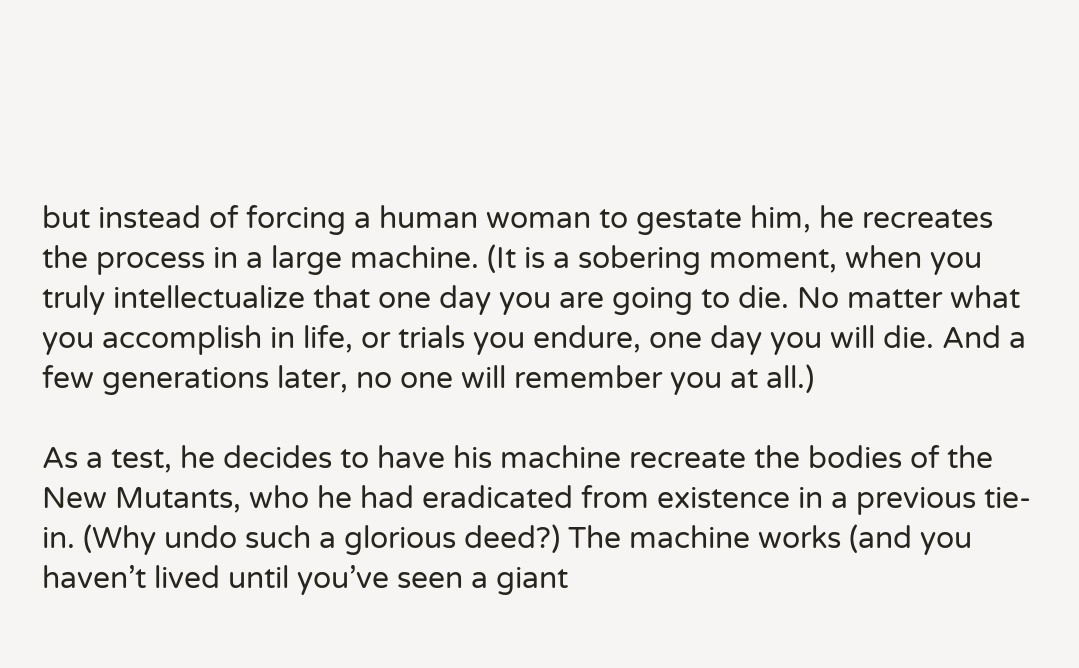but instead of forcing a human woman to gestate him, he recreates the process in a large machine. (It is a sobering moment, when you truly intellectualize that one day you are going to die. No matter what you accomplish in life, or trials you endure, one day you will die. And a few generations later, no one will remember you at all.)

As a test, he decides to have his machine recreate the bodies of the New Mutants, who he had eradicated from existence in a previous tie-in. (Why undo such a glorious deed?) The machine works (and you haven’t lived until you’ve seen a giant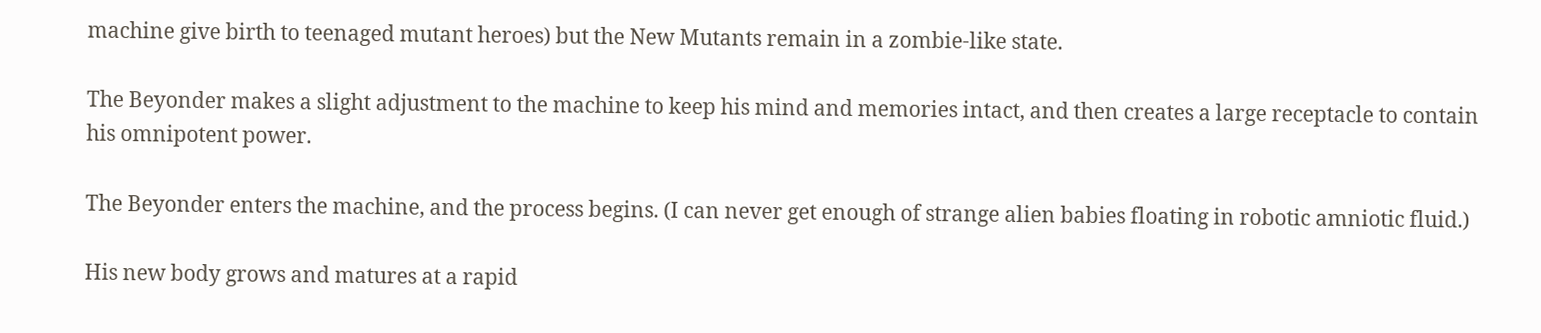machine give birth to teenaged mutant heroes) but the New Mutants remain in a zombie-like state.

The Beyonder makes a slight adjustment to the machine to keep his mind and memories intact, and then creates a large receptacle to contain his omnipotent power.

The Beyonder enters the machine, and the process begins. (I can never get enough of strange alien babies floating in robotic amniotic fluid.)

His new body grows and matures at a rapid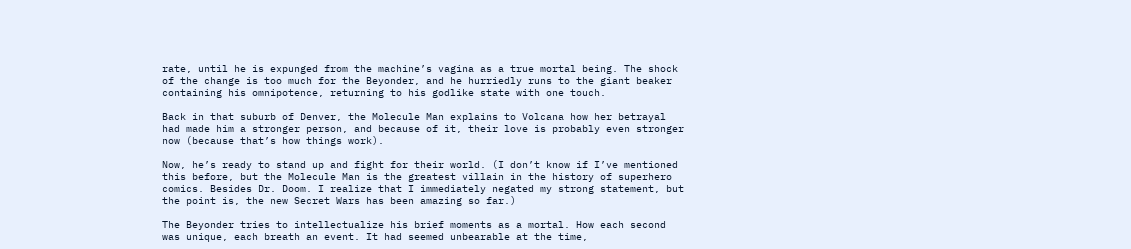rate, until he is expunged from the machine’s vagina as a true mortal being. The shock of the change is too much for the Beyonder, and he hurriedly runs to the giant beaker containing his omnipotence, returning to his godlike state with one touch.

Back in that suburb of Denver, the Molecule Man explains to Volcana how her betrayal had made him a stronger person, and because of it, their love is probably even stronger now (because that’s how things work).

Now, he’s ready to stand up and fight for their world. (I don’t know if I’ve mentioned this before, but the Molecule Man is the greatest villain in the history of superhero comics. Besides Dr. Doom. I realize that I immediately negated my strong statement, but the point is, the new Secret Wars has been amazing so far.)

The Beyonder tries to intellectualize his brief moments as a mortal. How each second was unique, each breath an event. It had seemed unbearable at the time,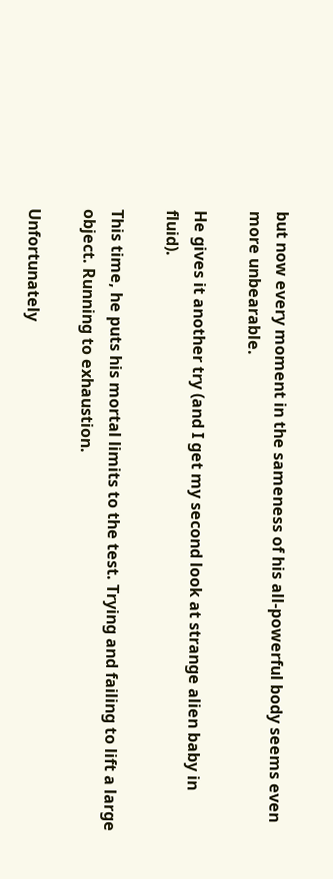but now every moment in the sameness of his all-powerful body seems even more unbearable.

He gives it another try (and I get my second look at strange alien baby in fluid).

This time, he puts his mortal limits to the test. Trying and failing to lift a large object. Running to exhaustion.

Unfortunately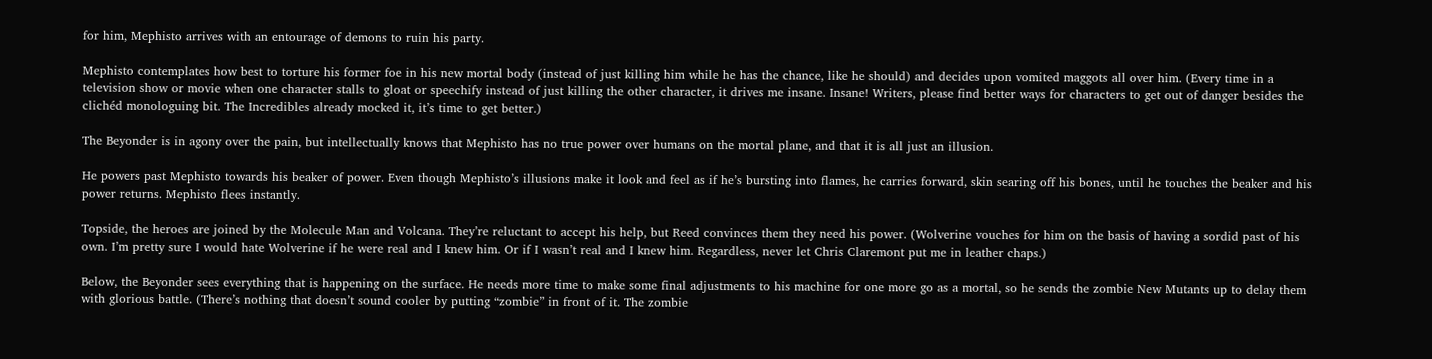for him, Mephisto arrives with an entourage of demons to ruin his party.

Mephisto contemplates how best to torture his former foe in his new mortal body (instead of just killing him while he has the chance, like he should) and decides upon vomited maggots all over him. (Every time in a television show or movie when one character stalls to gloat or speechify instead of just killing the other character, it drives me insane. Insane! Writers, please find better ways for characters to get out of danger besides the clichéd monologuing bit. The Incredibles already mocked it, it’s time to get better.)

The Beyonder is in agony over the pain, but intellectually knows that Mephisto has no true power over humans on the mortal plane, and that it is all just an illusion.

He powers past Mephisto towards his beaker of power. Even though Mephisto’s illusions make it look and feel as if he’s bursting into flames, he carries forward, skin searing off his bones, until he touches the beaker and his power returns. Mephisto flees instantly.

Topside, the heroes are joined by the Molecule Man and Volcana. They’re reluctant to accept his help, but Reed convinces them they need his power. (Wolverine vouches for him on the basis of having a sordid past of his own. I’m pretty sure I would hate Wolverine if he were real and I knew him. Or if I wasn’t real and I knew him. Regardless, never let Chris Claremont put me in leather chaps.)

Below, the Beyonder sees everything that is happening on the surface. He needs more time to make some final adjustments to his machine for one more go as a mortal, so he sends the zombie New Mutants up to delay them with glorious battle. (There’s nothing that doesn’t sound cooler by putting “zombie” in front of it. The zombie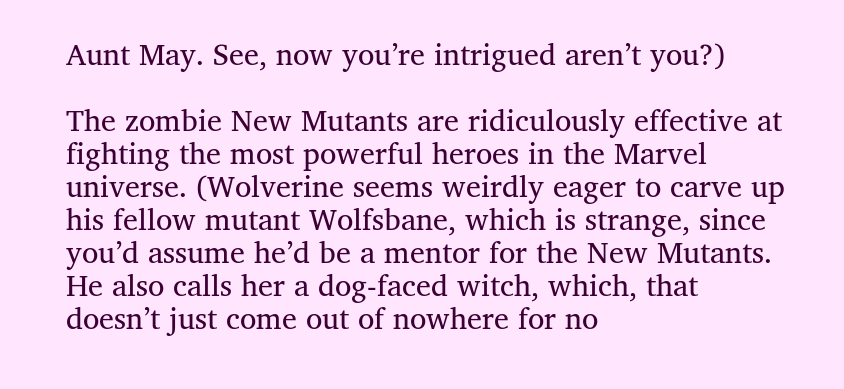Aunt May. See, now you’re intrigued aren’t you?)

The zombie New Mutants are ridiculously effective at fighting the most powerful heroes in the Marvel universe. (Wolverine seems weirdly eager to carve up his fellow mutant Wolfsbane, which is strange, since you’d assume he’d be a mentor for the New Mutants. He also calls her a dog-faced witch, which, that doesn’t just come out of nowhere for no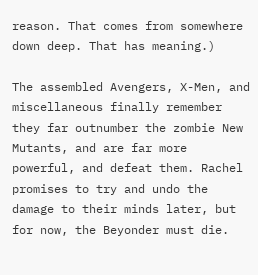reason. That comes from somewhere down deep. That has meaning.)

The assembled Avengers, X-Men, and miscellaneous finally remember they far outnumber the zombie New Mutants, and are far more powerful, and defeat them. Rachel promises to try and undo the damage to their minds later, but for now, the Beyonder must die.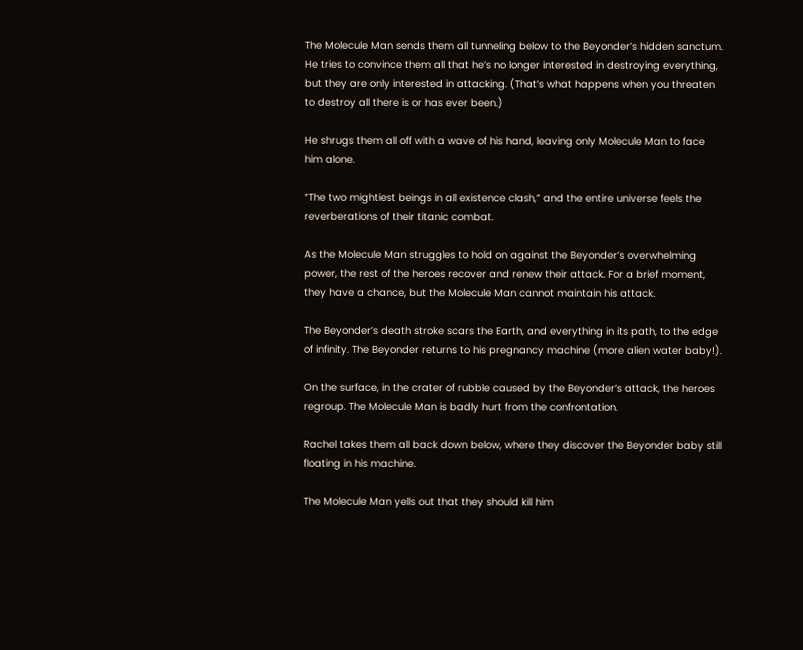The Molecule Man sends them all tunneling below to the Beyonder’s hidden sanctum. He tries to convince them all that he’s no longer interested in destroying everything, but they are only interested in attacking. (That’s what happens when you threaten to destroy all there is or has ever been.)

He shrugs them all off with a wave of his hand, leaving only Molecule Man to face him alone.

“The two mightiest beings in all existence clash,” and the entire universe feels the reverberations of their titanic combat.

As the Molecule Man struggles to hold on against the Beyonder’s overwhelming power, the rest of the heroes recover and renew their attack. For a brief moment, they have a chance, but the Molecule Man cannot maintain his attack.

The Beyonder’s death stroke scars the Earth, and everything in its path, to the edge of infinity. The Beyonder returns to his pregnancy machine (more alien water baby!).

On the surface, in the crater of rubble caused by the Beyonder’s attack, the heroes regroup. The Molecule Man is badly hurt from the confrontation.

Rachel takes them all back down below, where they discover the Beyonder baby still floating in his machine.

The Molecule Man yells out that they should kill him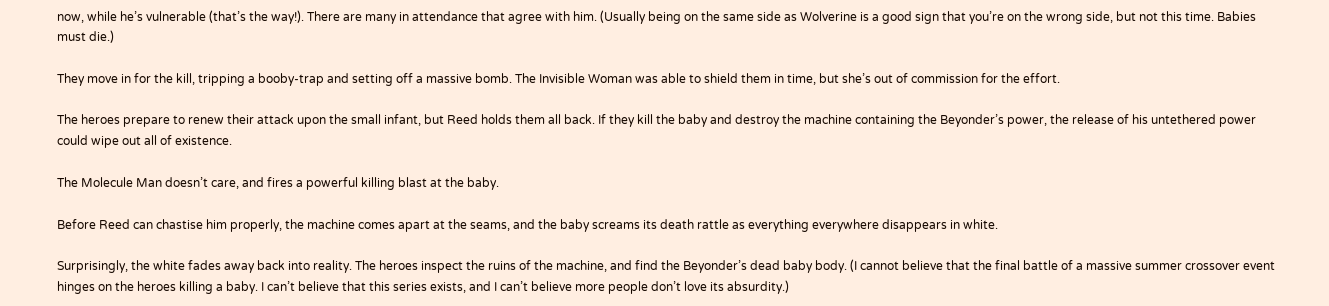now, while he’s vulnerable (that’s the way!). There are many in attendance that agree with him. (Usually being on the same side as Wolverine is a good sign that you’re on the wrong side, but not this time. Babies must die.)

They move in for the kill, tripping a booby-trap and setting off a massive bomb. The Invisible Woman was able to shield them in time, but she’s out of commission for the effort.

The heroes prepare to renew their attack upon the small infant, but Reed holds them all back. If they kill the baby and destroy the machine containing the Beyonder’s power, the release of his untethered power could wipe out all of existence.

The Molecule Man doesn’t care, and fires a powerful killing blast at the baby.

Before Reed can chastise him properly, the machine comes apart at the seams, and the baby screams its death rattle as everything everywhere disappears in white.

Surprisingly, the white fades away back into reality. The heroes inspect the ruins of the machine, and find the Beyonder’s dead baby body. (I cannot believe that the final battle of a massive summer crossover event hinges on the heroes killing a baby. I can’t believe that this series exists, and I can’t believe more people don’t love its absurdity.)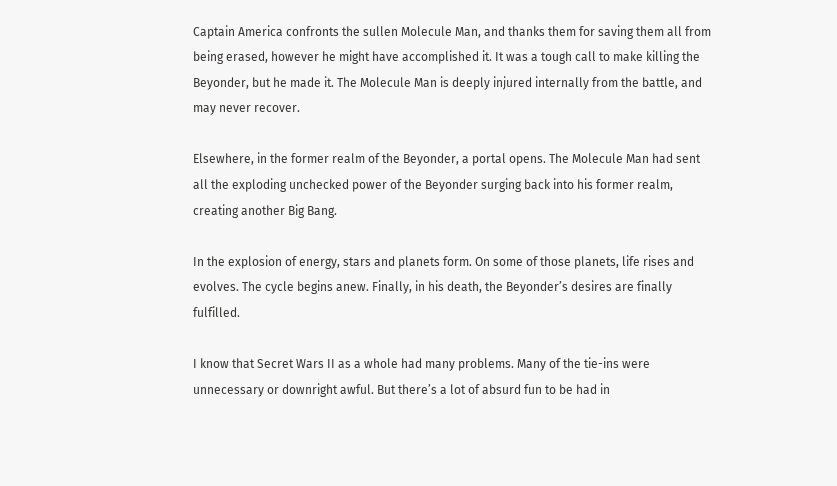Captain America confronts the sullen Molecule Man, and thanks them for saving them all from being erased, however he might have accomplished it. It was a tough call to make killing the Beyonder, but he made it. The Molecule Man is deeply injured internally from the battle, and may never recover.

Elsewhere, in the former realm of the Beyonder, a portal opens. The Molecule Man had sent all the exploding unchecked power of the Beyonder surging back into his former realm, creating another Big Bang.

In the explosion of energy, stars and planets form. On some of those planets, life rises and evolves. The cycle begins anew. Finally, in his death, the Beyonder’s desires are finally fulfilled.

I know that Secret Wars II as a whole had many problems. Many of the tie-ins were unnecessary or downright awful. But there’s a lot of absurd fun to be had in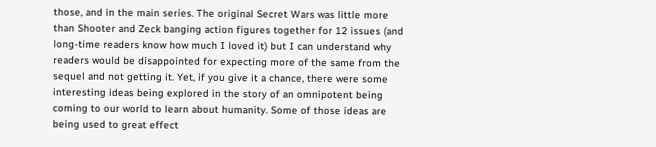those, and in the main series. The original Secret Wars was little more than Shooter and Zeck banging action figures together for 12 issues (and long-time readers know how much I loved it) but I can understand why readers would be disappointed for expecting more of the same from the sequel and not getting it. Yet, if you give it a chance, there were some interesting ideas being explored in the story of an omnipotent being coming to our world to learn about humanity. Some of those ideas are being used to great effect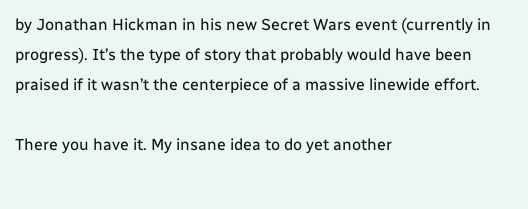by Jonathan Hickman in his new Secret Wars event (currently in progress). It’s the type of story that probably would have been praised if it wasn’t the centerpiece of a massive linewide effort.

There you have it. My insane idea to do yet another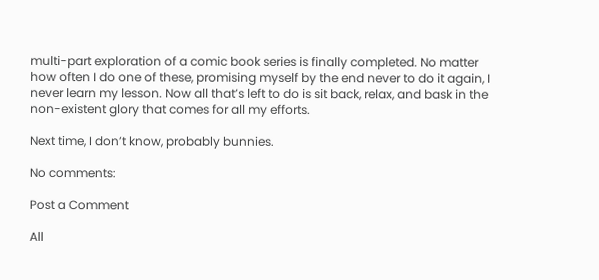multi-part exploration of a comic book series is finally completed. No matter how often I do one of these, promising myself by the end never to do it again, I never learn my lesson. Now all that’s left to do is sit back, relax, and bask in the non-existent glory that comes for all my efforts.

Next time, I don’t know, probably bunnies.

No comments:

Post a Comment

All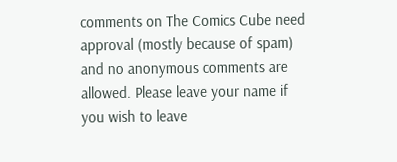comments on The Comics Cube need approval (mostly because of spam) and no anonymous comments are allowed. Please leave your name if you wish to leave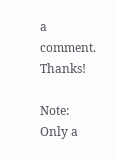a comment. Thanks!

Note: Only a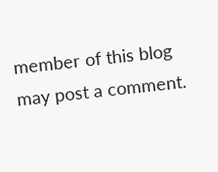member of this blog may post a comment.